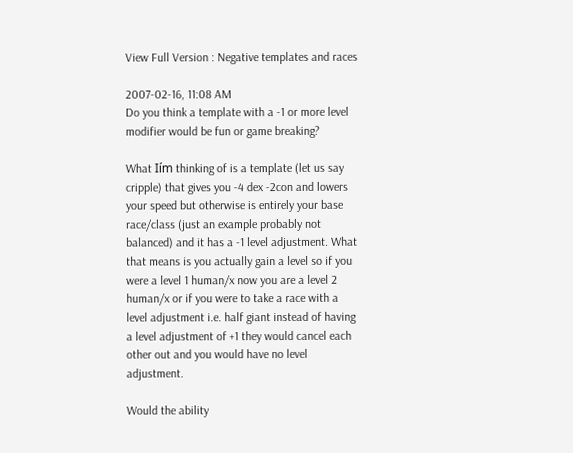View Full Version : Negative templates and races

2007-02-16, 11:08 AM
Do you think a template with a -1 or more level modifier would be fun or game breaking?

What Iím thinking of is a template (let us say cripple) that gives you -4 dex -2con and lowers your speed but otherwise is entirely your base race/class (just an example probably not balanced) and it has a -1 level adjustment. What that means is you actually gain a level so if you were a level 1 human/x now you are a level 2 human/x or if you were to take a race with a level adjustment i.e. half giant instead of having a level adjustment of +1 they would cancel each other out and you would have no level adjustment.

Would the ability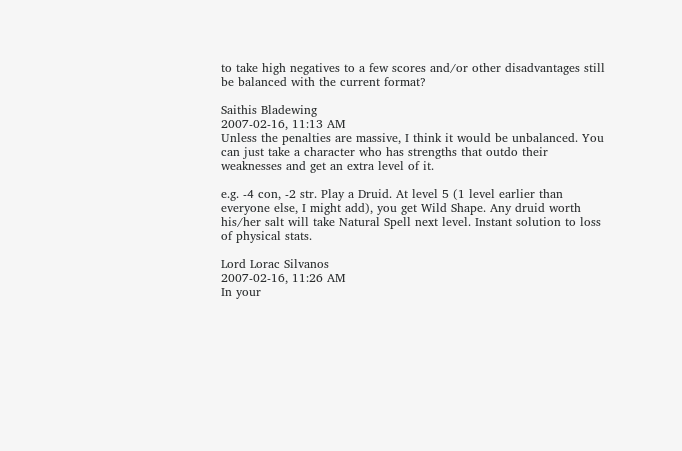to take high negatives to a few scores and/or other disadvantages still be balanced with the current format?

Saithis Bladewing
2007-02-16, 11:13 AM
Unless the penalties are massive, I think it would be unbalanced. You can just take a character who has strengths that outdo their weaknesses and get an extra level of it.

e.g. -4 con, -2 str. Play a Druid. At level 5 (1 level earlier than everyone else, I might add), you get Wild Shape. Any druid worth his/her salt will take Natural Spell next level. Instant solution to loss of physical stats.

Lord Lorac Silvanos
2007-02-16, 11:26 AM
In your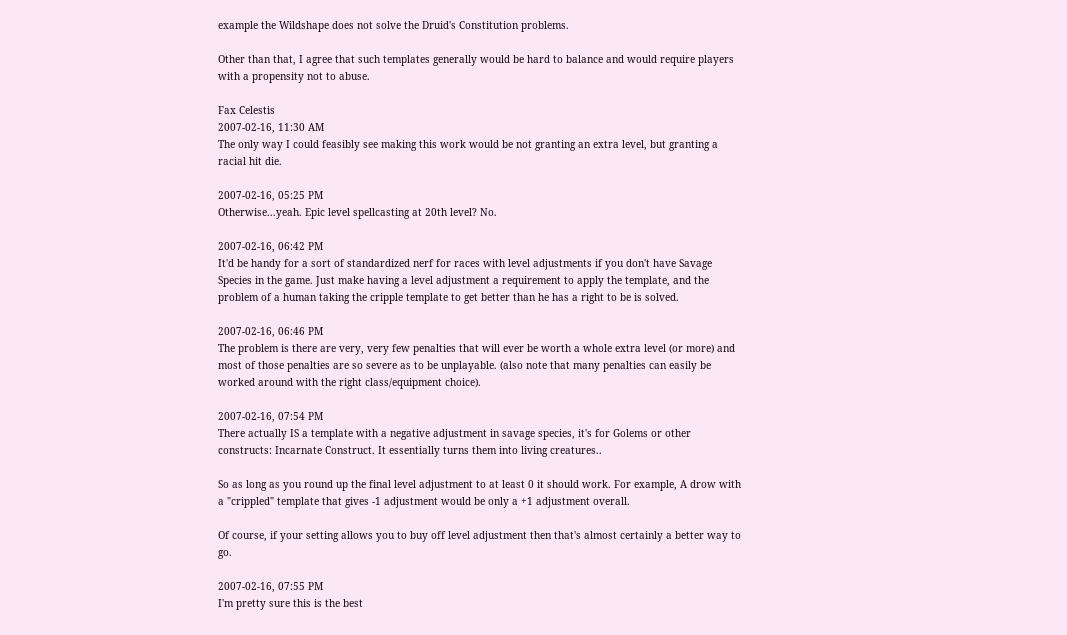example the Wildshape does not solve the Druid's Constitution problems.

Other than that, I agree that such templates generally would be hard to balance and would require players with a propensity not to abuse.

Fax Celestis
2007-02-16, 11:30 AM
The only way I could feasibly see making this work would be not granting an extra level, but granting a racial hit die.

2007-02-16, 05:25 PM
Otherwise...yeah. Epic level spellcasting at 20th level? No.

2007-02-16, 06:42 PM
It'd be handy for a sort of standardized nerf for races with level adjustments if you don't have Savage Species in the game. Just make having a level adjustment a requirement to apply the template, and the problem of a human taking the cripple template to get better than he has a right to be is solved.

2007-02-16, 06:46 PM
The problem is there are very, very few penalties that will ever be worth a whole extra level (or more) and most of those penalties are so severe as to be unplayable. (also note that many penalties can easily be worked around with the right class/equipment choice).

2007-02-16, 07:54 PM
There actually IS a template with a negative adjustment in savage species, it's for Golems or other constructs: Incarnate Construct. It essentially turns them into living creatures..

So as long as you round up the final level adjustment to at least 0 it should work. For example, A drow with a "crippled" template that gives -1 adjustment would be only a +1 adjustment overall.

Of course, if your setting allows you to buy off level adjustment then that's almost certainly a better way to go.

2007-02-16, 07:55 PM
I'm pretty sure this is the best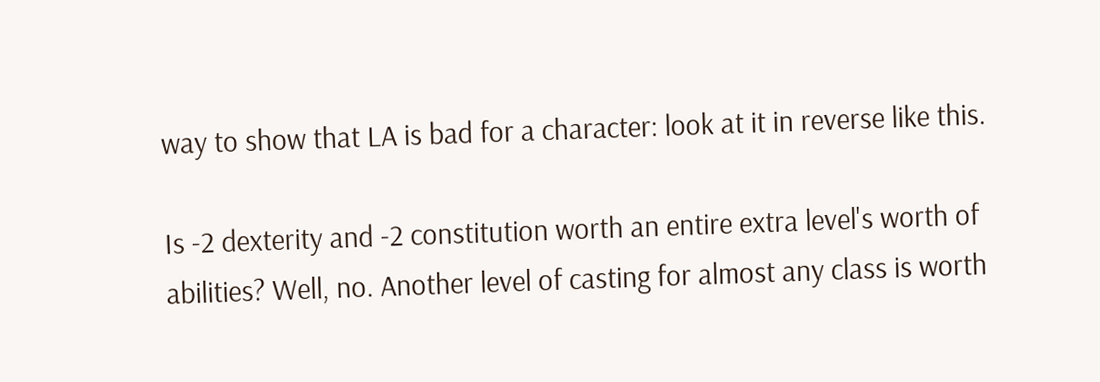way to show that LA is bad for a character: look at it in reverse like this.

Is -2 dexterity and -2 constitution worth an entire extra level's worth of abilities? Well, no. Another level of casting for almost any class is worth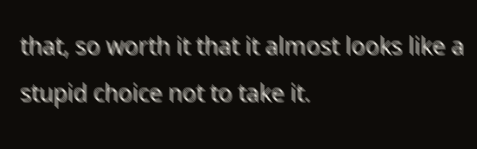that, so worth it that it almost looks like a stupid choice not to take it.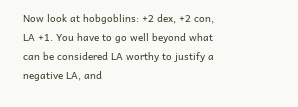Now look at hobgoblins: +2 dex, +2 con, LA +1. You have to go well beyond what can be considered LA worthy to justify a negative LA, and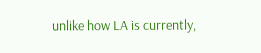unlike how LA is currently,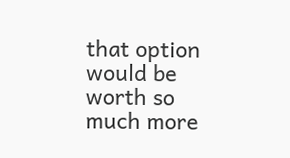that option would be worth so much more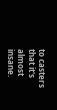to casters that it's almost insane.